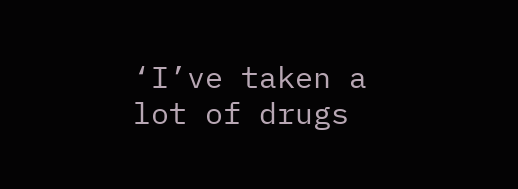‘I’ve taken a lot of drugs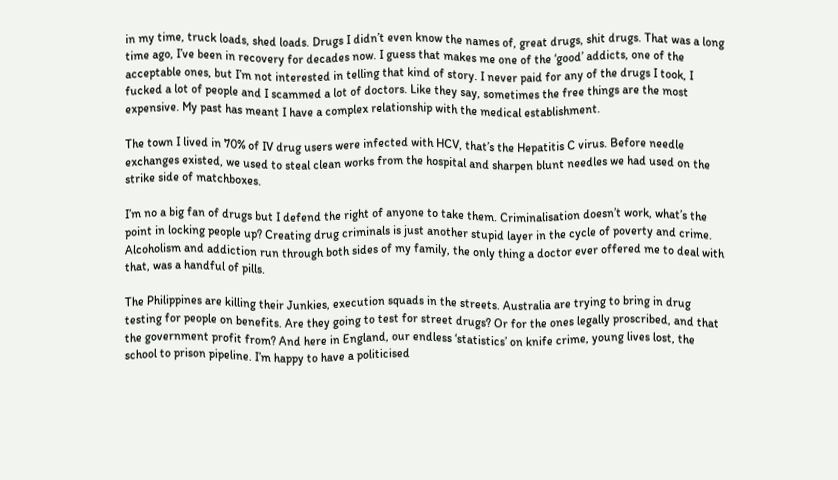in my time, truck loads, shed loads. Drugs I didn’t even know the names of, great drugs, shit drugs. That was a long time ago, I’ve been in recovery for decades now. I guess that makes me one of the ‘good’ addicts, one of the acceptable ones, but I’m not interested in telling that kind of story. I never paid for any of the drugs I took, I fucked a lot of people and I scammed a lot of doctors. Like they say, sometimes the free things are the most expensive. My past has meant I have a complex relationship with the medical establishment.

The town I lived in 70% of IV drug users were infected with HCV, that’s the Hepatitis C virus. Before needle exchanges existed, we used to steal clean works from the hospital and sharpen blunt needles we had used on the strike side of matchboxes.

I’m no a big fan of drugs but I defend the right of anyone to take them. Criminalisation doesn’t work, what’s the point in locking people up? Creating drug criminals is just another stupid layer in the cycle of poverty and crime. Alcoholism and addiction run through both sides of my family, the only thing a doctor ever offered me to deal with that, was a handful of pills.

The Philippines are killing their Junkies, execution squads in the streets. Australia are trying to bring in drug testing for people on benefits. Are they going to test for street drugs? Or for the ones legally proscribed, and that the government profit from? And here in England, our endless ‘statistics’ on knife crime, young lives lost, the school to prison pipeline. I’m happy to have a politicised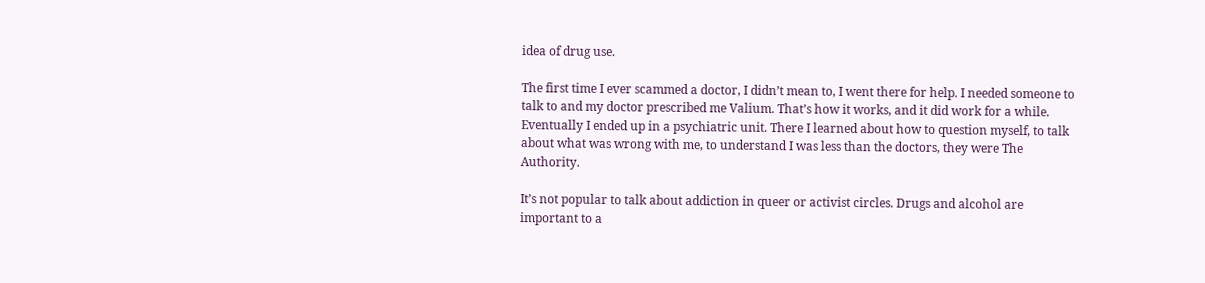idea of drug use.

The first time I ever scammed a doctor, I didn’t mean to, I went there for help. I needed someone to talk to and my doctor prescribed me Valium. That’s how it works, and it did work for a while. Eventually I ended up in a psychiatric unit. There I learned about how to question myself, to talk about what was wrong with me, to understand I was less than the doctors, they were The Authority.

It’s not popular to talk about addiction in queer or activist circles. Drugs and alcohol are important to a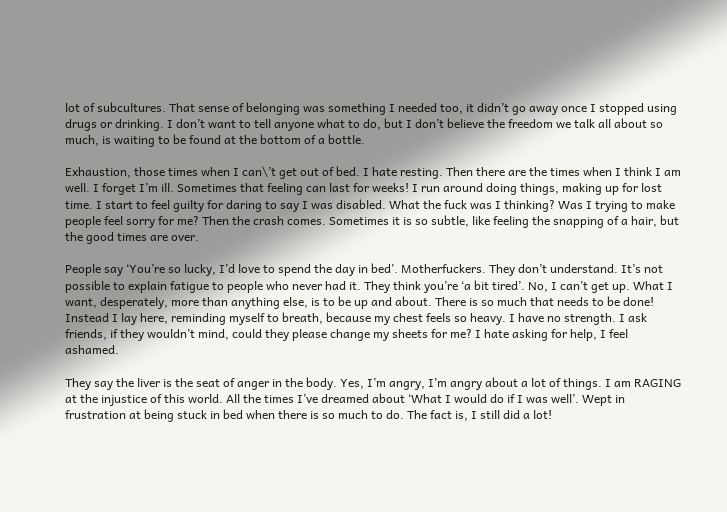lot of subcultures. That sense of belonging was something I needed too, it didn’t go away once I stopped using drugs or drinking. I don’t want to tell anyone what to do, but I don’t believe the freedom we talk all about so much, is waiting to be found at the bottom of a bottle.

Exhaustion, those times when I can\’t get out of bed. I hate resting. Then there are the times when I think I am well. I forget I’m ill. Sometimes that feeling can last for weeks! I run around doing things, making up for lost time. I start to feel guilty for daring to say I was disabled. What the fuck was I thinking? Was I trying to make people feel sorry for me? Then the crash comes. Sometimes it is so subtle, like feeling the snapping of a hair, but the good times are over.

People say ‘You’re so lucky, I’d love to spend the day in bed’. Motherfuckers. They don’t understand. It’s not possible to explain fatigue to people who never had it. They think you’re ‘a bit tired’. No, I can’t get up. What I want, desperately, more than anything else, is to be up and about. There is so much that needs to be done! Instead I lay here, reminding myself to breath, because my chest feels so heavy. I have no strength. I ask friends, if they wouldn’t mind, could they please change my sheets for me? I hate asking for help, I feel ashamed.

They say the liver is the seat of anger in the body. Yes, I’m angry, I’m angry about a lot of things. I am RAGING at the injustice of this world. All the times I’ve dreamed about ‘What I would do if I was well’. Wept in frustration at being stuck in bed when there is so much to do. The fact is, I still did a lot!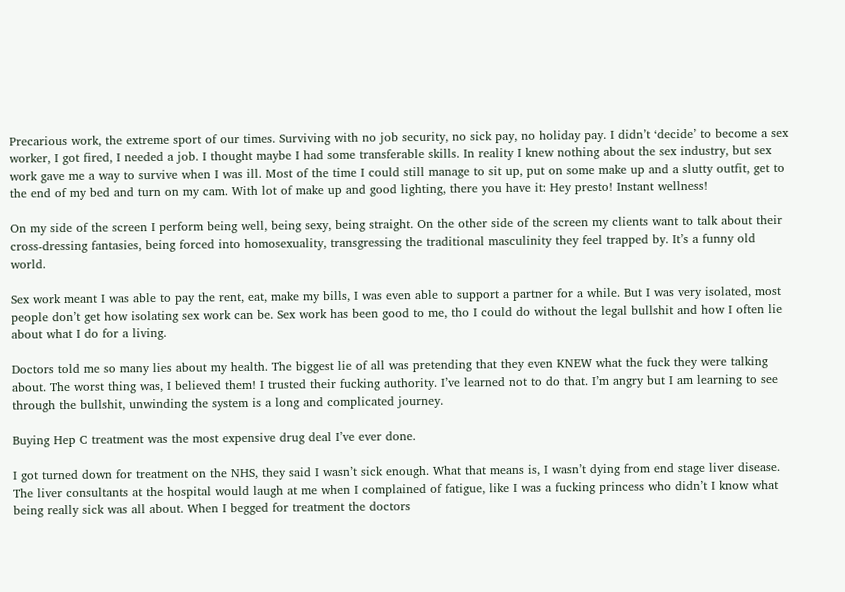Precarious work, the extreme sport of our times. Surviving with no job security, no sick pay, no holiday pay. I didn’t ‘decide’ to become a sex worker, I got fired, I needed a job. I thought maybe I had some transferable skills. In reality I knew nothing about the sex industry, but sex work gave me a way to survive when I was ill. Most of the time I could still manage to sit up, put on some make up and a slutty outfit, get to the end of my bed and turn on my cam. With lot of make up and good lighting, there you have it: Hey presto! Instant wellness!

On my side of the screen I perform being well, being sexy, being straight. On the other side of the screen my clients want to talk about their cross-dressing fantasies, being forced into homosexuality, transgressing the traditional masculinity they feel trapped by. It’s a funny old world.

Sex work meant I was able to pay the rent, eat, make my bills, I was even able to support a partner for a while. But I was very isolated, most people don’t get how isolating sex work can be. Sex work has been good to me, tho I could do without the legal bullshit and how I often lie about what I do for a living.

Doctors told me so many lies about my health. The biggest lie of all was pretending that they even KNEW what the fuck they were talking about. The worst thing was, I believed them! I trusted their fucking authority. I’ve learned not to do that. I’m angry but I am learning to see through the bullshit, unwinding the system is a long and complicated journey.

Buying Hep C treatment was the most expensive drug deal I’ve ever done.

I got turned down for treatment on the NHS, they said I wasn’t sick enough. What that means is, I wasn’t dying from end stage liver disease. The liver consultants at the hospital would laugh at me when I complained of fatigue, like I was a fucking princess who didn’t I know what being really sick was all about. When I begged for treatment the doctors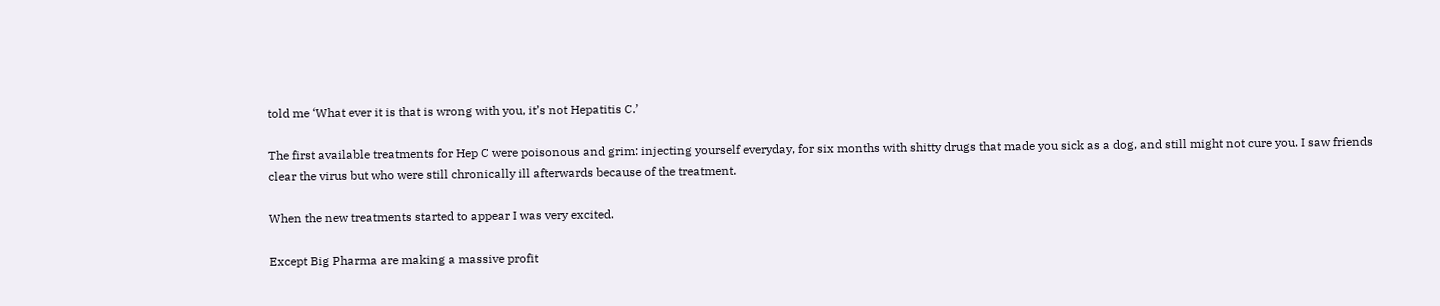told me ‘What ever it is that is wrong with you, it’s not Hepatitis C.’

The first available treatments for Hep C were poisonous and grim: injecting yourself everyday, for six months with shitty drugs that made you sick as a dog, and still might not cure you. I saw friends clear the virus but who were still chronically ill afterwards because of the treatment.

When the new treatments started to appear I was very excited.

Except Big Pharma are making a massive profit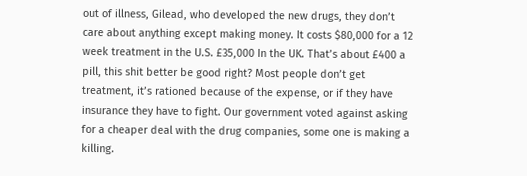out of illness, Gilead, who developed the new drugs, they don’t care about anything except making money. It costs $80,000 for a 12 week treatment in the U.S. £35,000 In the UK. That’s about £400 a pill, this shit better be good right? Most people don’t get treatment, it’s rationed because of the expense, or if they have insurance they have to fight. Our government voted against asking for a cheaper deal with the drug companies, some one is making a killing.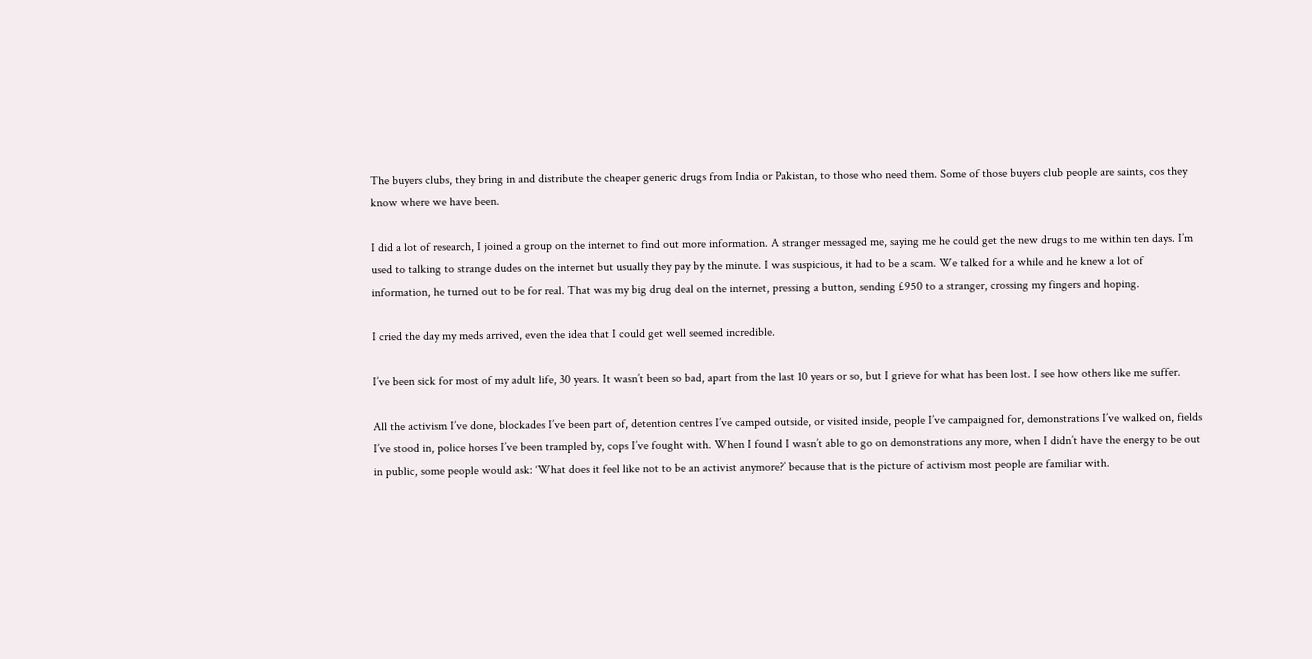The buyers clubs, they bring in and distribute the cheaper generic drugs from India or Pakistan, to those who need them. Some of those buyers club people are saints, cos they know where we have been.

I did a lot of research, I joined a group on the internet to find out more information. A stranger messaged me, saying me he could get the new drugs to me within ten days. I’m used to talking to strange dudes on the internet but usually they pay by the minute. I was suspicious, it had to be a scam. We talked for a while and he knew a lot of information, he turned out to be for real. That was my big drug deal on the internet, pressing a button, sending £950 to a stranger, crossing my fingers and hoping.

I cried the day my meds arrived, even the idea that I could get well seemed incredible.

I’ve been sick for most of my adult life, 30 years. It wasn’t been so bad, apart from the last 10 years or so, but I grieve for what has been lost. I see how others like me suffer.

All the activism I’ve done, blockades I’ve been part of, detention centres I’ve camped outside, or visited inside, people I’ve campaigned for, demonstrations I’ve walked on, fields I’ve stood in, police horses I’ve been trampled by, cops I’ve fought with. When I found I wasn’t able to go on demonstrations any more, when I didn’t have the energy to be out in public, some people would ask: ‘What does it feel like not to be an activist anymore?’ because that is the picture of activism most people are familiar with.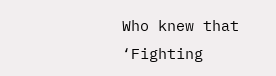Who knew that ‘Fighting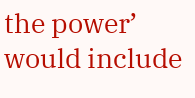the power’ would include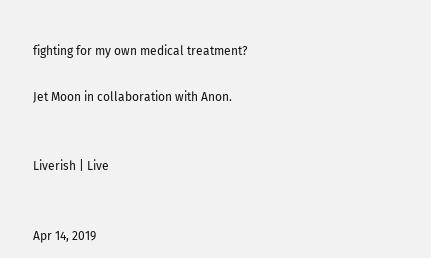fighting for my own medical treatment?

Jet Moon in collaboration with Anon.


Liverish | Live


Apr 14, 2019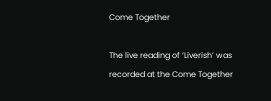Come Together

The live reading of ‘Liverish’ was recorded at the Come Together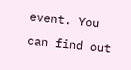event. You can find out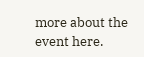more about the event here.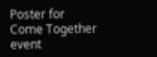Poster for Come Together event